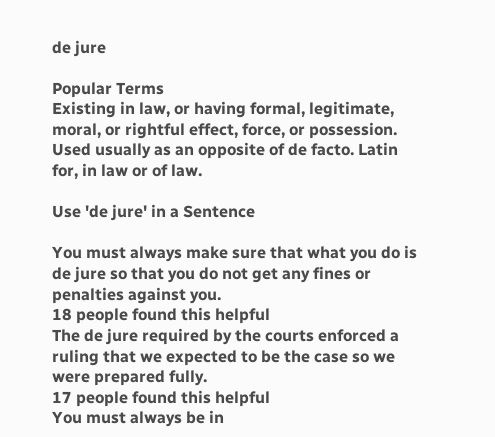de jure

Popular Terms
Existing in law, or having formal, legitimate, moral, or rightful effect, force, or possession. Used usually as an opposite of de facto. Latin for, in law or of law.

Use 'de jure' in a Sentence

You must always make sure that what you do is de jure so that you do not get any fines or penalties against you.
18 people found this helpful
The de jure required by the courts enforced a ruling that we expected to be the case so we were prepared fully.
17 people found this helpful
You must always be in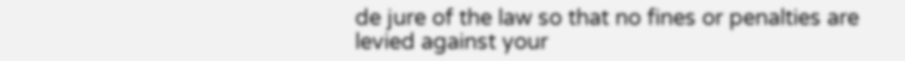de jure of the law so that no fines or penalties are levied against your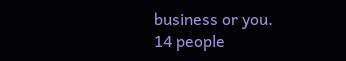business or you.
14 people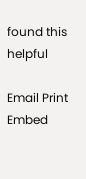found this helpful

Email Print Embed